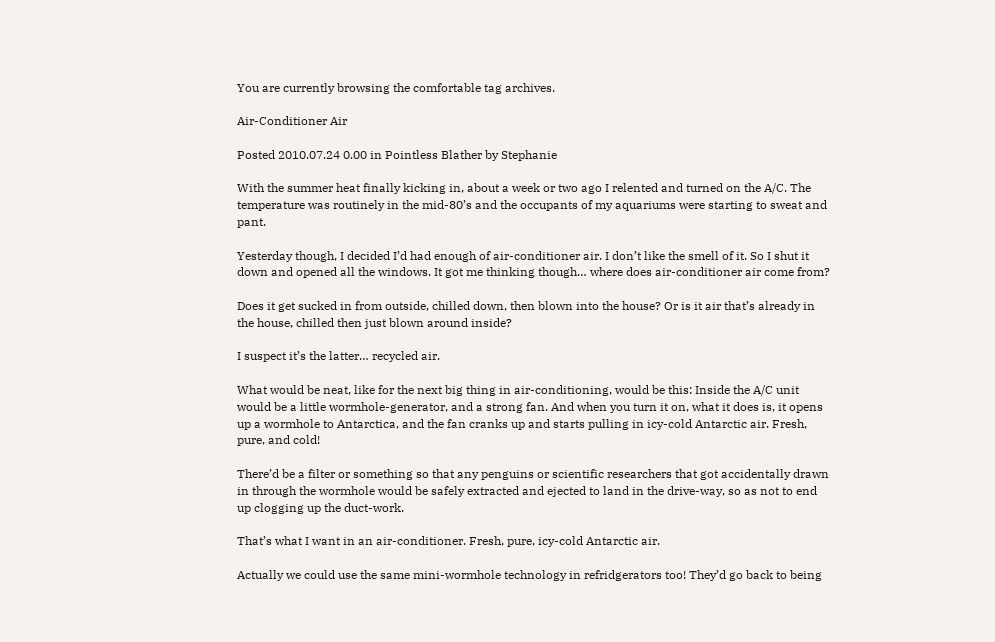You are currently browsing the comfortable tag archives.

Air-Conditioner Air

Posted 2010.07.24 0.00 in Pointless Blather by Stephanie

With the summer heat finally kicking in, about a week or two ago I relented and turned on the A/C. The temperature was routinely in the mid-80’s and the occupants of my aquariums were starting to sweat and pant.

Yesterday though, I decided I’d had enough of air-conditioner air. I don’t like the smell of it. So I shut it down and opened all the windows. It got me thinking though… where does air-conditioner air come from?

Does it get sucked in from outside, chilled down, then blown into the house? Or is it air that’s already in the house, chilled then just blown around inside?

I suspect it’s the latter… recycled air.

What would be neat, like for the next big thing in air-conditioning, would be this: Inside the A/C unit would be a little wormhole-generator, and a strong fan. And when you turn it on, what it does is, it opens up a wormhole to Antarctica, and the fan cranks up and starts pulling in icy-cold Antarctic air. Fresh, pure, and cold!

There’d be a filter or something so that any penguins or scientific researchers that got accidentally drawn in through the wormhole would be safely extracted and ejected to land in the drive-way, so as not to end up clogging up the duct-work.

That’s what I want in an air-conditioner. Fresh, pure, icy-cold Antarctic air.

Actually we could use the same mini-wormhole technology in refridgerators too! They’d go back to being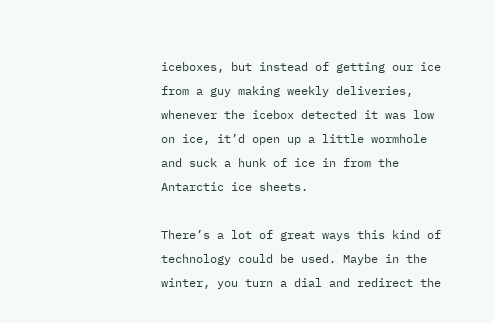iceboxes, but instead of getting our ice from a guy making weekly deliveries, whenever the icebox detected it was low on ice, it’d open up a little wormhole and suck a hunk of ice in from the Antarctic ice sheets.

There’s a lot of great ways this kind of technology could be used. Maybe in the winter, you turn a dial and redirect the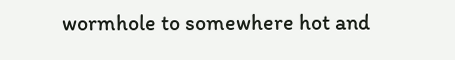wormhole to somewhere hot and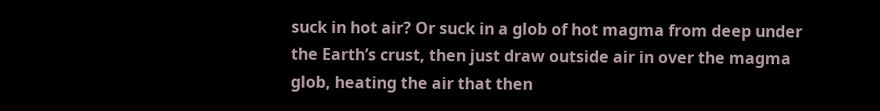suck in hot air? Or suck in a glob of hot magma from deep under the Earth’s crust, then just draw outside air in over the magma glob, heating the air that then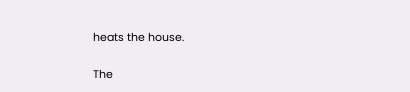heats the house.

The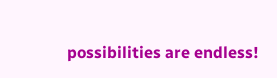possibilities are endless!